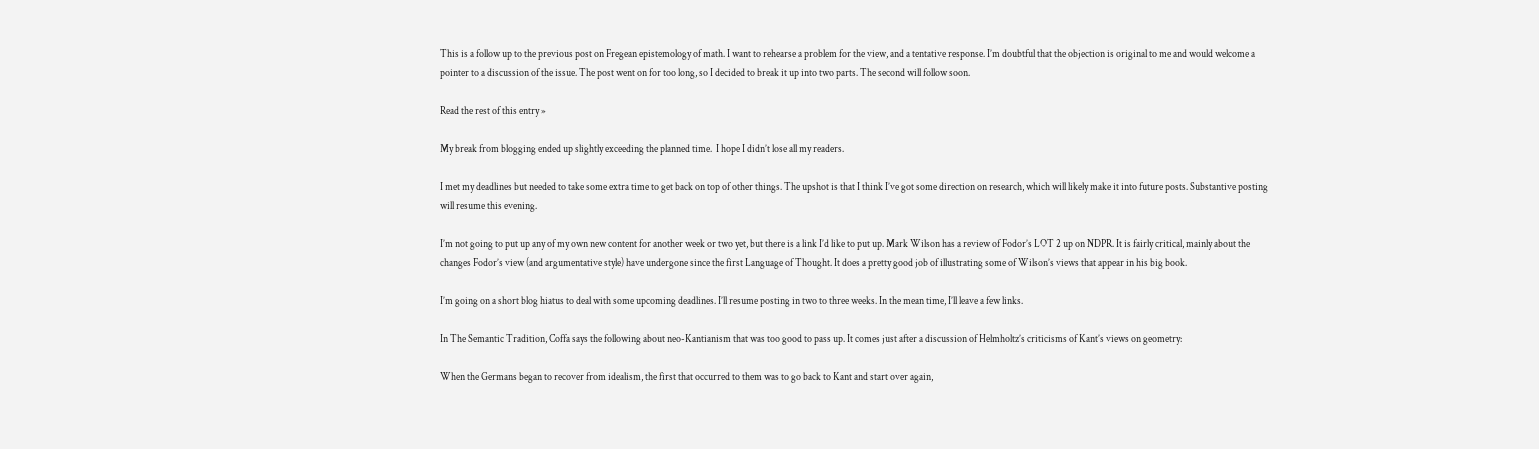This is a follow up to the previous post on Fregean epistemology of math. I want to rehearse a problem for the view, and a tentative response. I’m doubtful that the objection is original to me and would welcome a pointer to a discussion of the issue. The post went on for too long, so I decided to break it up into two parts. The second will follow soon.

Read the rest of this entry »

My break from blogging ended up slightly exceeding the planned time.  I hope I didn’t lose all my readers.

I met my deadlines but needed to take some extra time to get back on top of other things. The upshot is that I think I’ve got some direction on research, which will likely make it into future posts. Substantive posting will resume this evening.

I’m not going to put up any of my own new content for another week or two yet, but there is a link I’d like to put up. Mark Wilson has a review of Fodor’s LOT 2 up on NDPR. It is fairly critical, mainly about the changes Fodor’s view (and argumentative style) have undergone since the first Language of Thought. It does a pretty good job of illustrating some of Wilson’s views that appear in his big book.

I’m going on a short blog hiatus to deal with some upcoming deadlines. I’ll resume posting in two to three weeks. In the mean time, I’ll leave a few links.

In The Semantic Tradition, Coffa says the following about neo-Kantianism that was too good to pass up. It comes just after a discussion of Helmholtz’s criticisms of Kant’s views on geometry:

When the Germans began to recover from idealism, the first that occurred to them was to go back to Kant and start over again,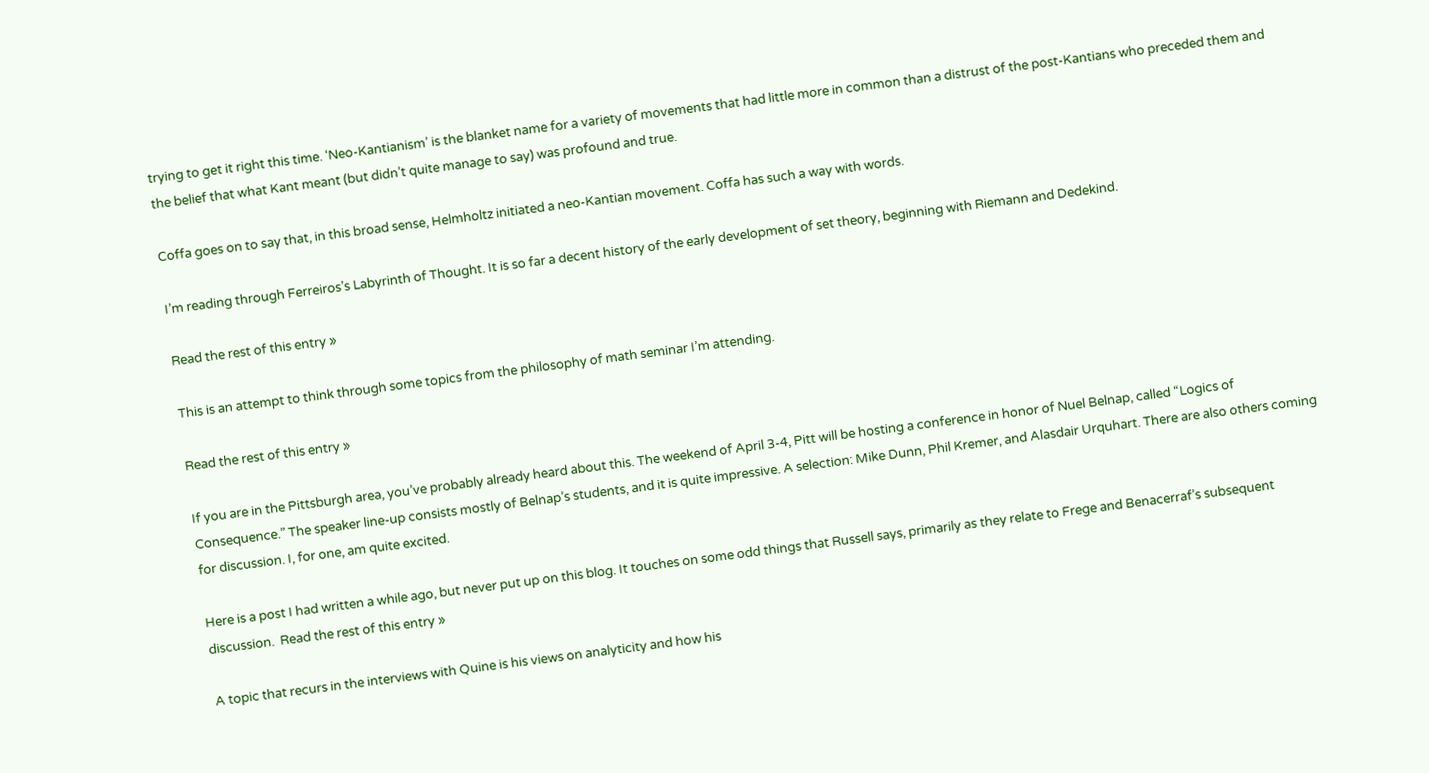trying to get it right this time. ‘Neo-Kantianism’ is the blanket name for a variety of movements that had little more in common than a distrust of the post-Kantians who preceded them and the belief that what Kant meant (but didn’t quite manage to say) was profound and true.

Coffa goes on to say that, in this broad sense, Helmholtz initiated a neo-Kantian movement. Coffa has such a way with words.

I’m reading through Ferreiros’s Labyrinth of Thought. It is so far a decent history of the early development of set theory, beginning with Riemann and Dedekind.

Read the rest of this entry »

This is an attempt to think through some topics from the philosophy of math seminar I’m attending.

Read the rest of this entry »

If you are in the Pittsburgh area, you’ve probably already heard about this. The weekend of April 3-4, Pitt will be hosting a conference in honor of Nuel Belnap, called “Logics of Consequence.” The speaker line-up consists mostly of Belnap’s students, and it is quite impressive. A selection: Mike Dunn, Phil Kremer, and Alasdair Urquhart. There are also others coming for discussion. I, for one, am quite excited.

Here is a post I had written a while ago, but never put up on this blog. It touches on some odd things that Russell says, primarily as they relate to Frege and Benacerraf’s subsequent discussion.  Read the rest of this entry »

A topic that recurs in the interviews with Quine is his views on analyticity and how his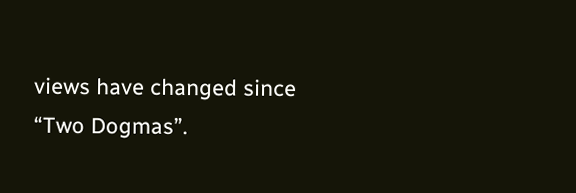views have changed since “Two Dogmas”.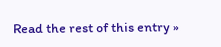Read the rest of this entry »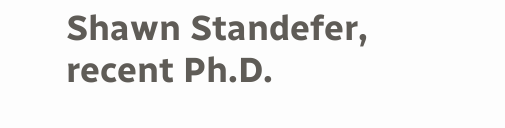Shawn Standefer, recent Ph.D.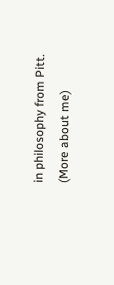in philosophy from Pitt. (More about me)